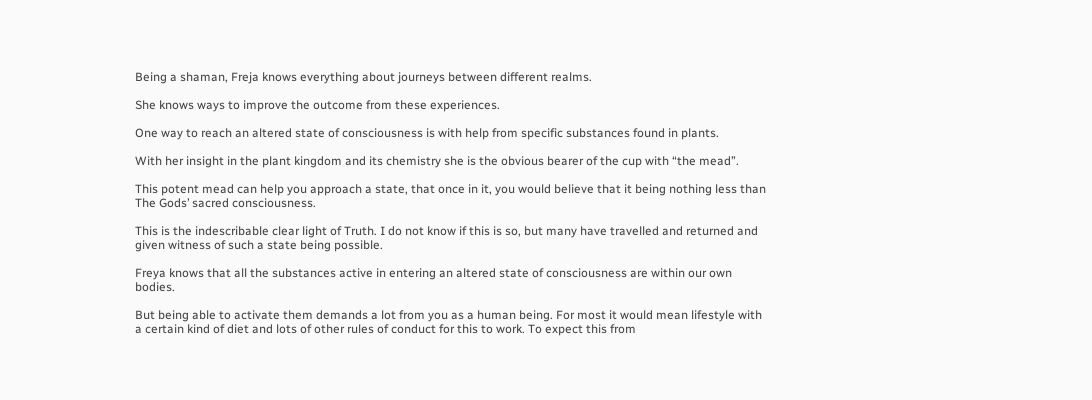Being a shaman, Freja knows everything about journeys between different realms.

She knows ways to improve the outcome from these experiences.

One way to reach an altered state of consciousness is with help from specific substances found in plants.

With her insight in the plant kingdom and its chemistry she is the obvious bearer of the cup with “the mead”.

This potent mead can help you approach a state, that once in it, you would believe that it being nothing less than The Gods’ sacred consciousness.

This is the indescribable clear light of Truth. I do not know if this is so, but many have travelled and returned and given witness of such a state being possible.

Freya knows that all the substances active in entering an altered state of consciousness are within our own bodies.

But being able to activate them demands a lot from you as a human being. For most it would mean lifestyle with a certain kind of diet and lots of other rules of conduct for this to work. To expect this from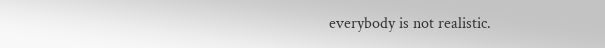everybody is not realistic.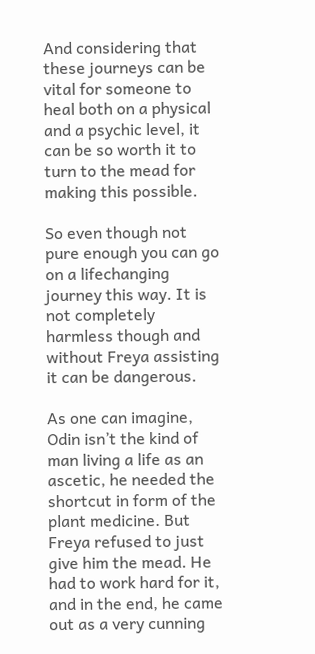And considering that these journeys can be vital for someone to heal both on a physical and a psychic level, it can be so worth it to turn to the mead for making this possible.

So even though not pure enough you can go on a lifechanging journey this way. It is not completely harmless though and without Freya assisting it can be dangerous.

As one can imagine, Odin isn’t the kind of man living a life as an ascetic, he needed the shortcut in form of the plant medicine. But Freya refused to just give him the mead. He had to work hard for it, and in the end, he came out as a very cunning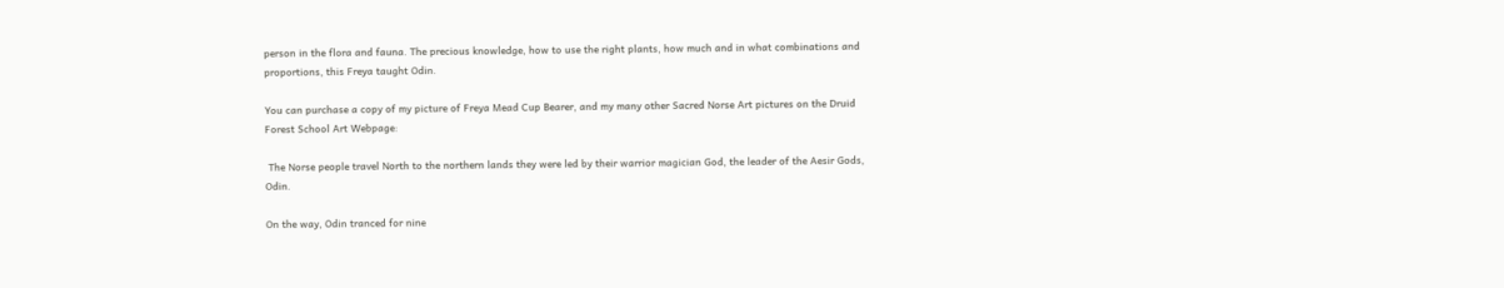person in the flora and fauna. The precious knowledge, how to use the right plants, how much and in what combinations and proportions, this Freya taught Odin.

You can purchase a copy of my picture of Freya Mead Cup Bearer, and my many other Sacred Norse Art pictures on the Druid Forest School Art Webpage:

 The Norse people travel North to the northern lands they were led by their warrior magician God, the leader of the Aesir Gods, Odin.

On the way, Odin tranced for nine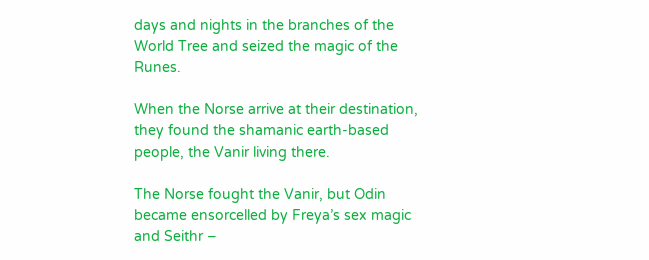days and nights in the branches of the World Tree and seized the magic of the Runes.

When the Norse arrive at their destination, they found the shamanic earth-based people, the Vanir living there.

The Norse fought the Vanir, but Odin became ensorcelled by Freya’s sex magic and Seithr –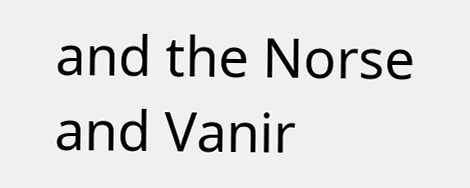and the Norse and Vanir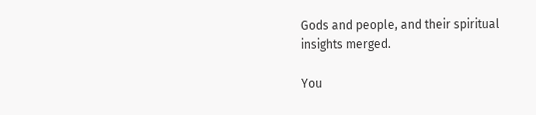Gods and people, and their spiritual insights merged.

You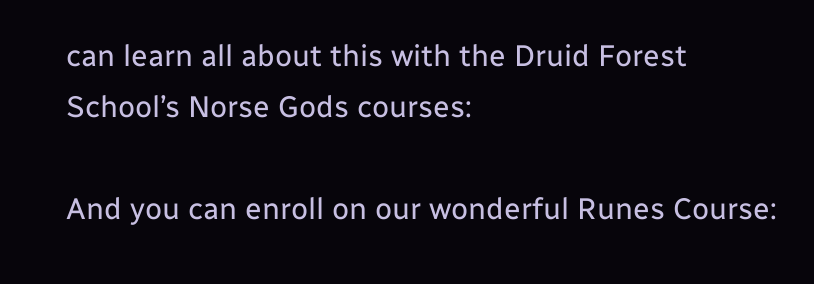can learn all about this with the Druid Forest School’s Norse Gods courses:

And you can enroll on our wonderful Runes Course: